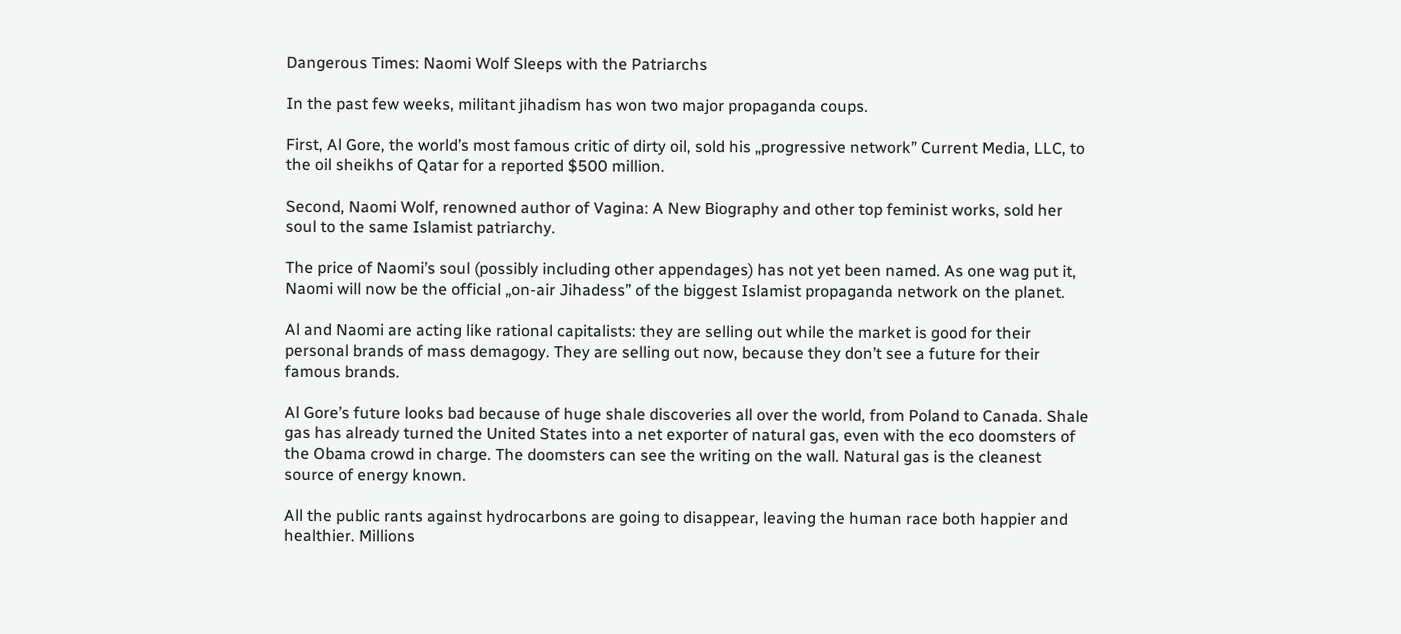Dangerous Times: Naomi Wolf Sleeps with the Patriarchs

In the past few weeks, militant jihadism has won two major propaganda coups.

First, Al Gore, the world’s most famous critic of dirty oil, sold his „progressive network” Current Media, LLC, to the oil sheikhs of Qatar for a reported $500 million.

Second, Naomi Wolf, renowned author of Vagina: A New Biography and other top feminist works, sold her soul to the same Islamist patriarchy.

The price of Naomi’s soul (possibly including other appendages) has not yet been named. As one wag put it, Naomi will now be the official „on-air Jihadess” of the biggest Islamist propaganda network on the planet.

Al and Naomi are acting like rational capitalists: they are selling out while the market is good for their personal brands of mass demagogy. They are selling out now, because they don’t see a future for their famous brands.

Al Gore’s future looks bad because of huge shale discoveries all over the world, from Poland to Canada. Shale gas has already turned the United States into a net exporter of natural gas, even with the eco doomsters of the Obama crowd in charge. The doomsters can see the writing on the wall. Natural gas is the cleanest source of energy known.

All the public rants against hydrocarbons are going to disappear, leaving the human race both happier and healthier. Millions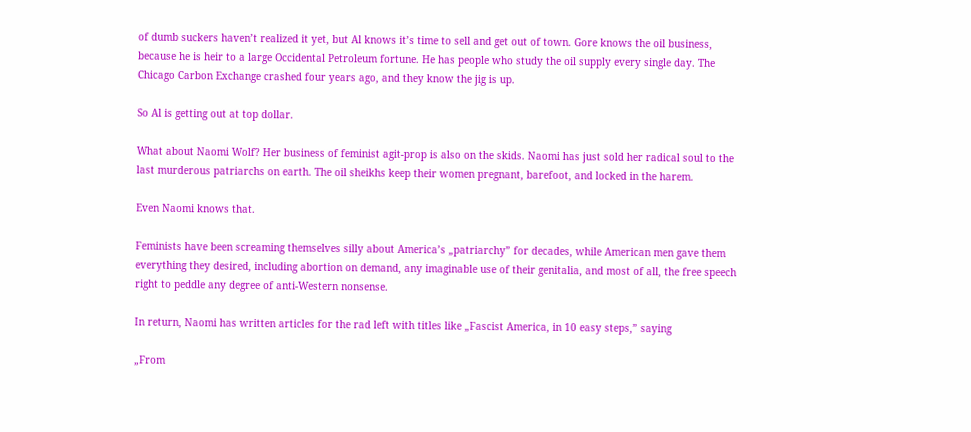of dumb suckers haven’t realized it yet, but Al knows it’s time to sell and get out of town. Gore knows the oil business, because he is heir to a large Occidental Petroleum fortune. He has people who study the oil supply every single day. The Chicago Carbon Exchange crashed four years ago, and they know the jig is up.

So Al is getting out at top dollar.

What about Naomi Wolf? Her business of feminist agit-prop is also on the skids. Naomi has just sold her radical soul to the last murderous patriarchs on earth. The oil sheikhs keep their women pregnant, barefoot, and locked in the harem.

Even Naomi knows that.

Feminists have been screaming themselves silly about America’s „patriarchy” for decades, while American men gave them everything they desired, including abortion on demand, any imaginable use of their genitalia, and most of all, the free speech right to peddle any degree of anti-Western nonsense.

In return, Naomi has written articles for the rad left with titles like „Fascist America, in 10 easy steps,” saying

„From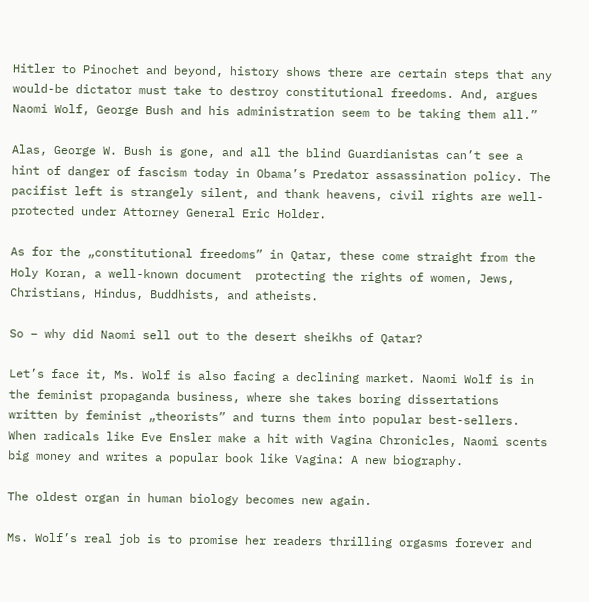Hitler to Pinochet and beyond, history shows there are certain steps that any would-be dictator must take to destroy constitutional freedoms. And, argues Naomi Wolf, George Bush and his administration seem to be taking them all.”

Alas, George W. Bush is gone, and all the blind Guardianistas can’t see a hint of danger of fascism today in Obama’s Predator assassination policy. The pacifist left is strangely silent, and thank heavens, civil rights are well-protected under Attorney General Eric Holder.

As for the „constitutional freedoms” in Qatar, these come straight from the Holy Koran, a well-known document  protecting the rights of women, Jews, Christians, Hindus, Buddhists, and atheists.

So – why did Naomi sell out to the desert sheikhs of Qatar?

Let’s face it, Ms. Wolf is also facing a declining market. Naomi Wolf is in the feminist propaganda business, where she takes boring dissertations written by feminist „theorists” and turns them into popular best-sellers. When radicals like Eve Ensler make a hit with Vagina Chronicles, Naomi scents big money and writes a popular book like Vagina: A new biography.

The oldest organ in human biology becomes new again.

Ms. Wolf’s real job is to promise her readers thrilling orgasms forever and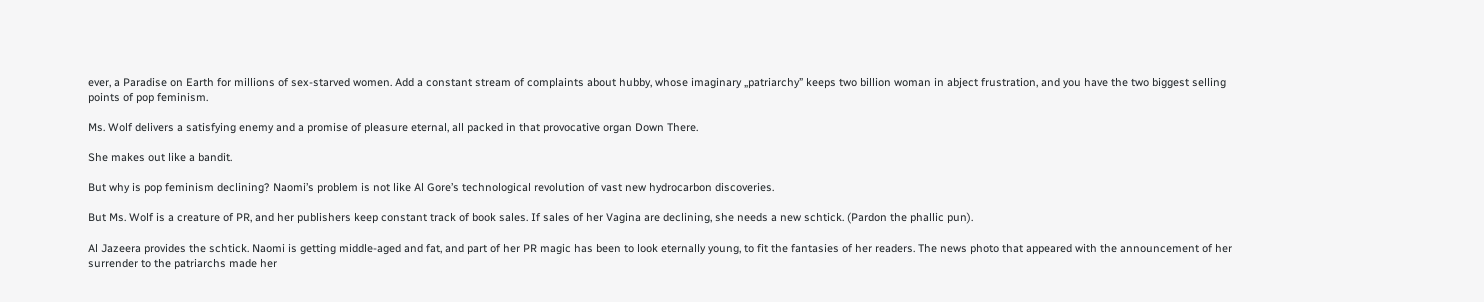ever, a Paradise on Earth for millions of sex-starved women. Add a constant stream of complaints about hubby, whose imaginary „patriarchy” keeps two billion woman in abject frustration, and you have the two biggest selling points of pop feminism.

Ms. Wolf delivers a satisfying enemy and a promise of pleasure eternal, all packed in that provocative organ Down There.

She makes out like a bandit.

But why is pop feminism declining? Naomi’s problem is not like Al Gore’s technological revolution of vast new hydrocarbon discoveries.

But Ms. Wolf is a creature of PR, and her publishers keep constant track of book sales. If sales of her Vagina are declining, she needs a new schtick. (Pardon the phallic pun).

Al Jazeera provides the schtick. Naomi is getting middle-aged and fat, and part of her PR magic has been to look eternally young, to fit the fantasies of her readers. The news photo that appeared with the announcement of her surrender to the patriarchs made her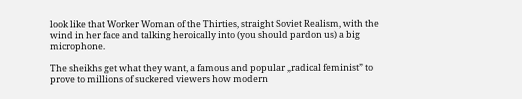look like that Worker Woman of the Thirties, straight Soviet Realism, with the wind in her face and talking heroically into (you should pardon us) a big microphone.

The sheikhs get what they want, a famous and popular „radical feminist” to prove to millions of suckered viewers how modern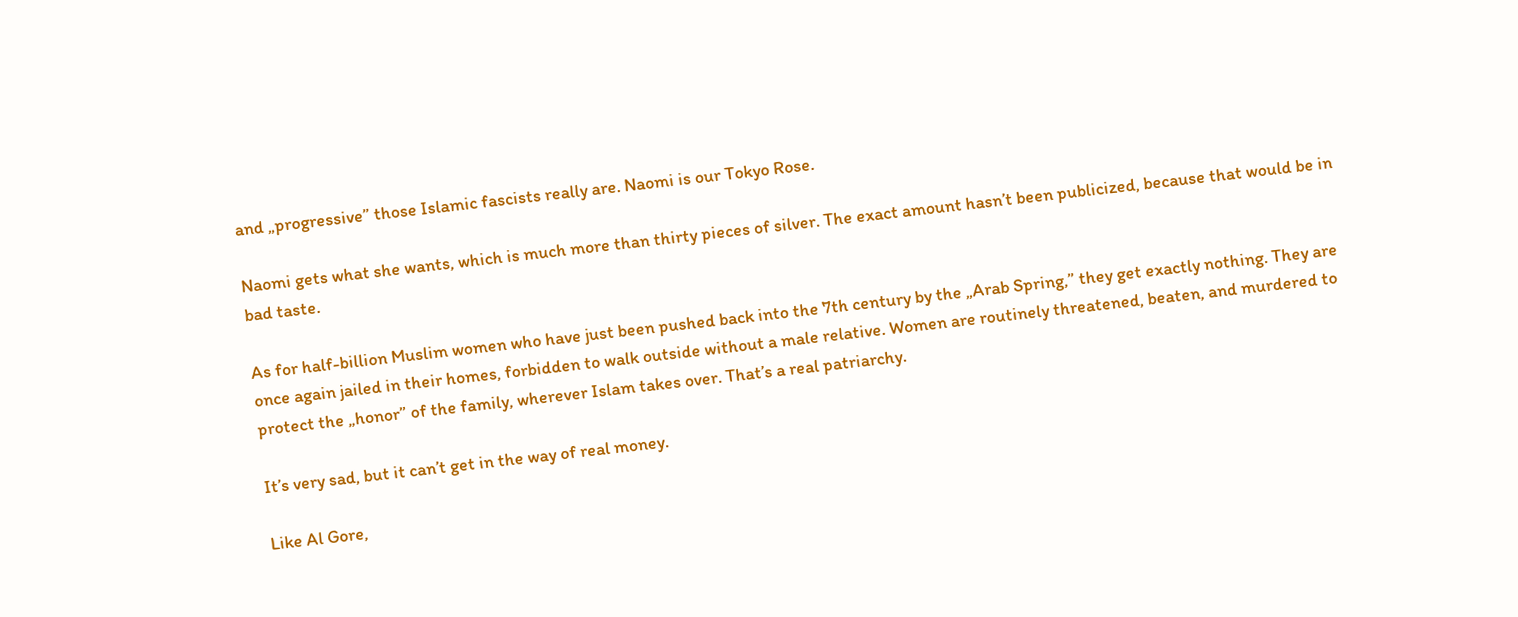and „progressive” those Islamic fascists really are. Naomi is our Tokyo Rose.

Naomi gets what she wants, which is much more than thirty pieces of silver. The exact amount hasn’t been publicized, because that would be in bad taste.

As for half-billion Muslim women who have just been pushed back into the 7th century by the „Arab Spring,” they get exactly nothing. They are once again jailed in their homes, forbidden to walk outside without a male relative. Women are routinely threatened, beaten, and murdered to protect the „honor” of the family, wherever Islam takes over. That’s a real patriarchy.

It’s very sad, but it can’t get in the way of real money.

Like Al Gore,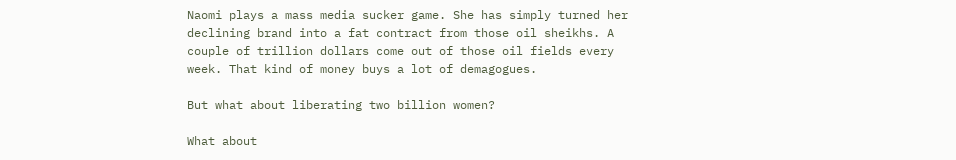Naomi plays a mass media sucker game. She has simply turned her declining brand into a fat contract from those oil sheikhs. A couple of trillion dollars come out of those oil fields every week. That kind of money buys a lot of demagogues.

But what about liberating two billion women?

What about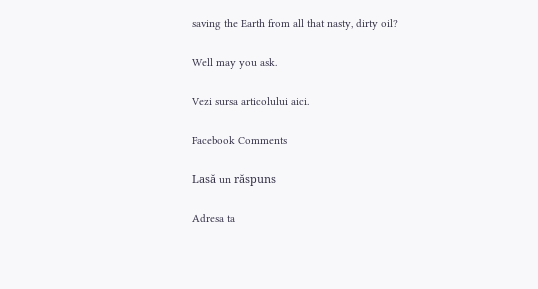saving the Earth from all that nasty, dirty oil?

Well may you ask.

Vezi sursa articolului aici.

Facebook Comments

Lasă un răspuns

Adresa ta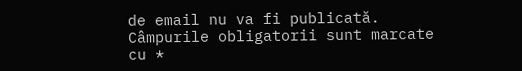de email nu va fi publicată. Câmpurile obligatorii sunt marcate cu *